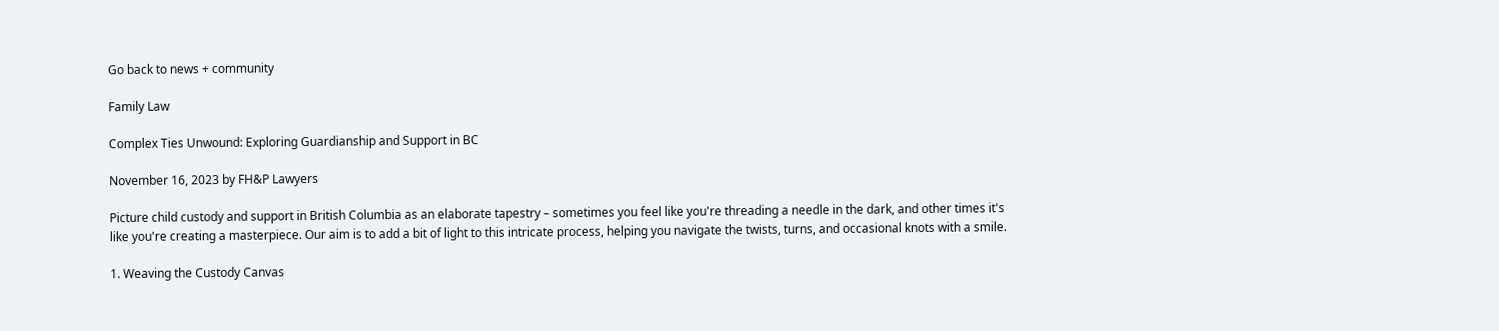Go back to news + community

Family Law

Complex Ties Unwound: Exploring Guardianship and Support in BC

November 16, 2023 by FH&P Lawyers

Picture child custody and support in British Columbia as an elaborate tapestry – sometimes you feel like you're threading a needle in the dark, and other times it's like you're creating a masterpiece. Our aim is to add a bit of light to this intricate process, helping you navigate the twists, turns, and occasional knots with a smile.

1. Weaving the Custody Canvas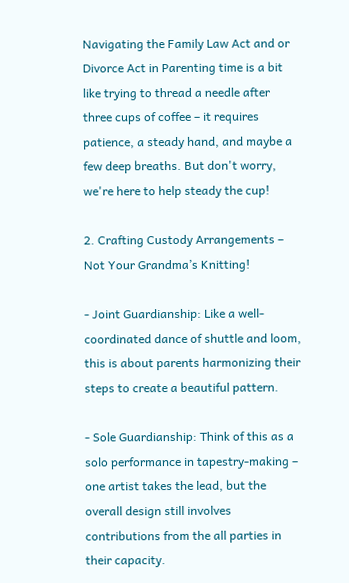Navigating the Family Law Act and or Divorce Act in Parenting time is a bit like trying to thread a needle after three cups of coffee – it requires patience, a steady hand, and maybe a few deep breaths. But don't worry, we're here to help steady the cup!

2. Crafting Custody Arrangements – Not Your Grandma’s Knitting!

- Joint Guardianship: Like a well-coordinated dance of shuttle and loom, this is about parents harmonizing their steps to create a beautiful pattern.

- Sole Guardianship: Think of this as a solo performance in tapestry-making – one artist takes the lead, but the overall design still involves contributions from the all parties in their capacity.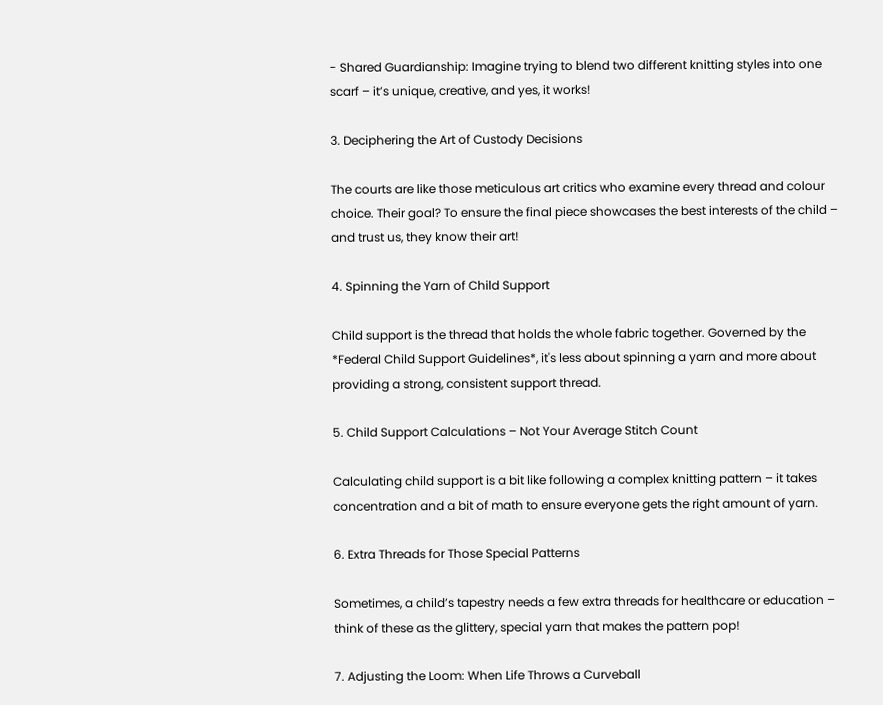- Shared Guardianship: Imagine trying to blend two different knitting styles into one scarf – it’s unique, creative, and yes, it works!

3. Deciphering the Art of Custody Decisions

The courts are like those meticulous art critics who examine every thread and colour choice. Their goal? To ensure the final piece showcases the best interests of the child – and trust us, they know their art!

4. Spinning the Yarn of Child Support

Child support is the thread that holds the whole fabric together. Governed by the *Federal Child Support Guidelines*, it's less about spinning a yarn and more about providing a strong, consistent support thread.

5. Child Support Calculations – Not Your Average Stitch Count

Calculating child support is a bit like following a complex knitting pattern – it takes concentration and a bit of math to ensure everyone gets the right amount of yarn.

6. Extra Threads for Those Special Patterns

Sometimes, a child’s tapestry needs a few extra threads for healthcare or education – think of these as the glittery, special yarn that makes the pattern pop!

7. Adjusting the Loom: When Life Throws a Curveball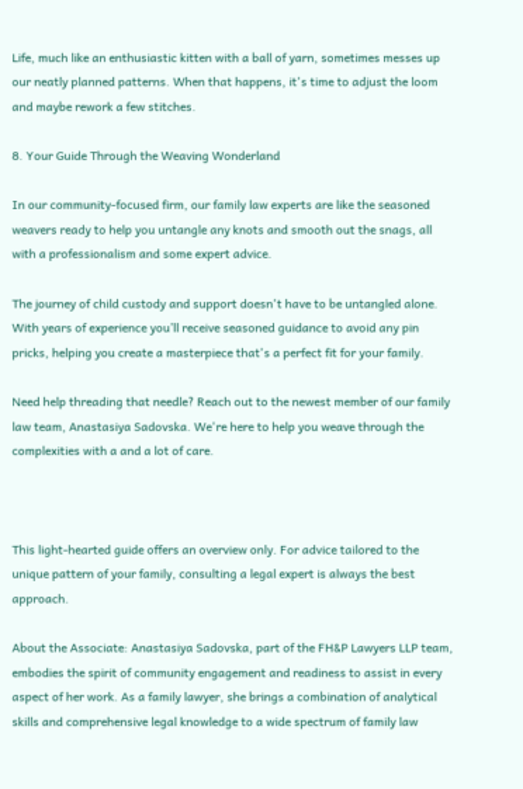Life, much like an enthusiastic kitten with a ball of yarn, sometimes messes up our neatly planned patterns. When that happens, it's time to adjust the loom and maybe rework a few stitches.

8. Your Guide Through the Weaving Wonderland

In our community-focused firm, our family law experts are like the seasoned weavers ready to help you untangle any knots and smooth out the snags, all with a professionalism and some expert advice.

The journey of child custody and support doesn't have to be untangled alone. With years of experience you’ll receive seasoned guidance to avoid any pin pricks, helping you create a masterpiece that's a perfect fit for your family.

Need help threading that needle? Reach out to the newest member of our family law team, Anastasiya Sadovska. We're here to help you weave through the complexities with a and a lot of care.



This light-hearted guide offers an overview only. For advice tailored to the unique pattern of your family, consulting a legal expert is always the best approach.

About the Associate: Anastasiya Sadovska, part of the FH&P Lawyers LLP team, embodies the spirit of community engagement and readiness to assist in every aspect of her work. As a family lawyer, she brings a combination of analytical skills and comprehensive legal knowledge to a wide spectrum of family law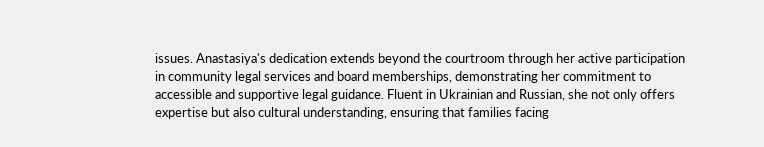issues. Anastasiya's dedication extends beyond the courtroom through her active participation in community legal services and board memberships, demonstrating her commitment to accessible and supportive legal guidance. Fluent in Ukrainian and Russian, she not only offers expertise but also cultural understanding, ensuring that families facing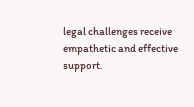legal challenges receive empathetic and effective support.